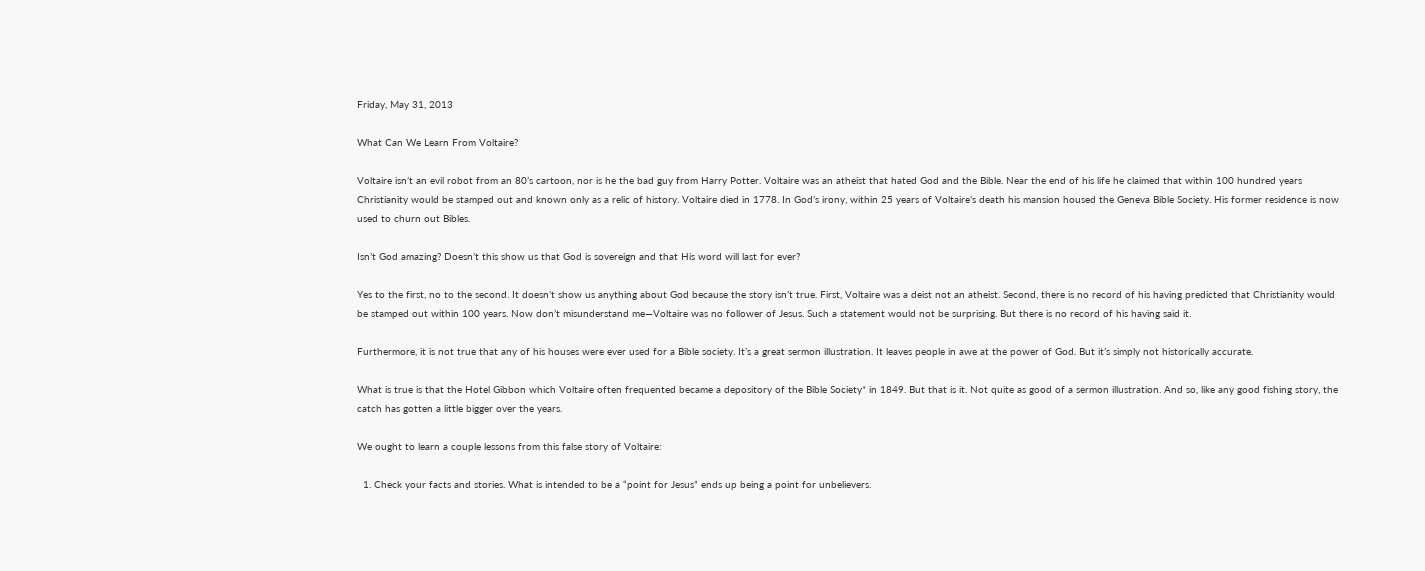Friday, May 31, 2013

What Can We Learn From Voltaire?

Voltaire isn’t an evil robot from an 80’s cartoon, nor is he the bad guy from Harry Potter. Voltaire was an atheist that hated God and the Bible. Near the end of his life he claimed that within 100 hundred years Christianity would be stamped out and known only as a relic of history. Voltaire died in 1778. In God’s irony, within 25 years of Voltaire’s death his mansion housed the Geneva Bible Society. His former residence is now used to churn out Bibles.

Isn’t God amazing? Doesn’t this show us that God is sovereign and that His word will last for ever?

Yes to the first, no to the second. It doesn’t show us anything about God because the story isn’t true. First, Voltaire was a deist not an atheist. Second, there is no record of his having predicted that Christianity would be stamped out within 100 years. Now don’t misunderstand me—Voltaire was no follower of Jesus. Such a statement would not be surprising. But there is no record of his having said it.

Furthermore, it is not true that any of his houses were ever used for a Bible society. It’s a great sermon illustration. It leaves people in awe at the power of God. But it’s simply not historically accurate.

What is true is that the Hotel Gibbon which Voltaire often frequented became a depository of the Bible Society* in 1849. But that is it. Not quite as good of a sermon illustration. And so, like any good fishing story, the catch has gotten a little bigger over the years.

We ought to learn a couple lessons from this false story of Voltaire:

  1. Check your facts and stories. What is intended to be a “point for Jesus” ends up being a point for unbelievers.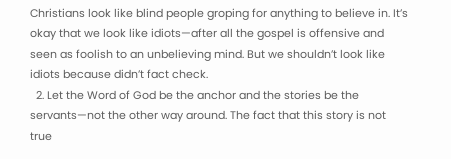Christians look like blind people groping for anything to believe in. It’s okay that we look like idiots—after all the gospel is offensive and seen as foolish to an unbelieving mind. But we shouldn’t look like idiots because didn’t fact check.
  2. Let the Word of God be the anchor and the stories be the servants—not the other way around. The fact that this story is not true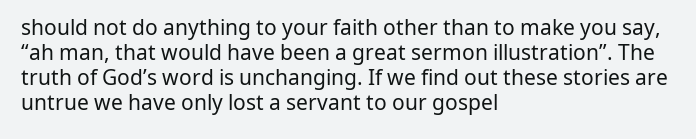should not do anything to your faith other than to make you say, “ah man, that would have been a great sermon illustration”. The truth of God’s word is unchanging. If we find out these stories are untrue we have only lost a servant to our gospel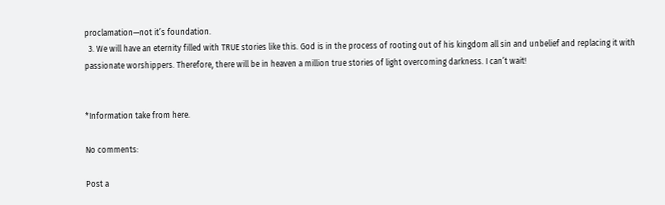proclamation—not it’s foundation.
  3. We will have an eternity filled with TRUE stories like this. God is in the process of rooting out of his kingdom all sin and unbelief and replacing it with passionate worshippers. Therefore, there will be in heaven a million true stories of light overcoming darkness. I can’t wait!


*Information take from here.

No comments:

Post a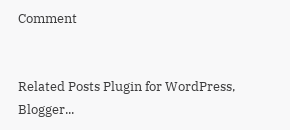Comment


Related Posts Plugin for WordPress, Blogger...